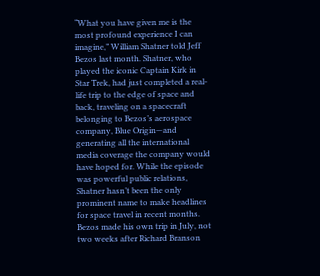“What you have given me is the most profound experience I can imagine,” William Shatner told Jeff Bezos last month. Shatner, who played the iconic Captain Kirk in Star Trek, had just completed a real-life trip to the edge of space and back, traveling on a spacecraft belonging to Bezos’s aerospace company, Blue Origin—and generating all the international media coverage the company would have hoped for. While the episode was powerful public relations, Shatner hasn’t been the only prominent name to make headlines for space travel in recent months. Bezos made his own trip in July, not two weeks after Richard Branson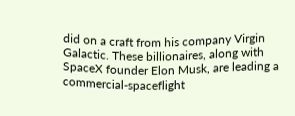did on a craft from his company Virgin Galactic. These billionaires, along with SpaceX founder Elon Musk, are leading a commercial-spaceflight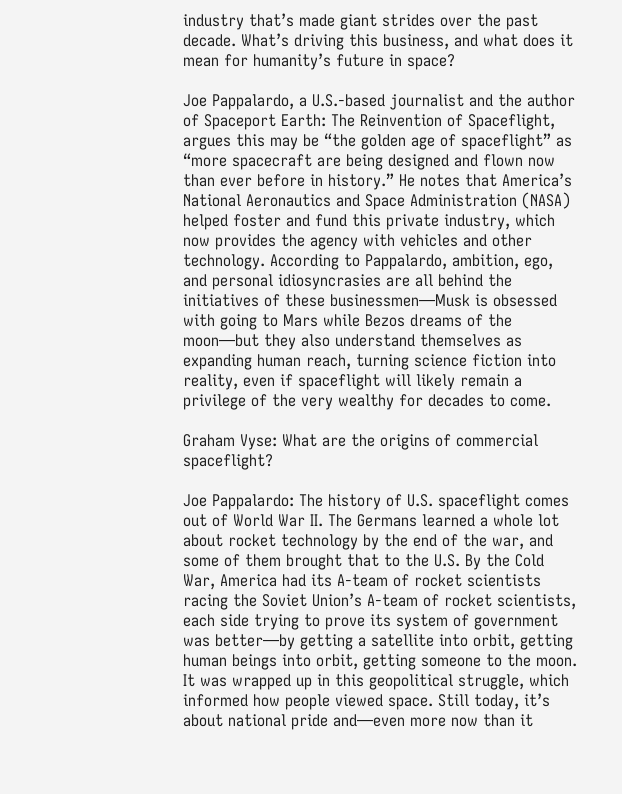industry that’s made giant strides over the past decade. What’s driving this business, and what does it mean for humanity’s future in space?

Joe Pappalardo, a U.S.-based journalist and the author of Spaceport Earth: The Reinvention of Spaceflight, argues this may be “the golden age of spaceflight” as “more spacecraft are being designed and flown now than ever before in history.” He notes that America’s National Aeronautics and Space Administration (NASA) helped foster and fund this private industry, which now provides the agency with vehicles and other technology. According to Pappalardo, ambition, ego, and personal idiosyncrasies are all behind the initiatives of these businessmen—Musk is obsessed with going to Mars while Bezos dreams of the moon—but they also understand themselves as expanding human reach, turning science fiction into reality, even if spaceflight will likely remain a privilege of the very wealthy for decades to come.

Graham Vyse: What are the origins of commercial spaceflight?

Joe Pappalardo: The history of U.S. spaceflight comes out of World War II. The Germans learned a whole lot about rocket technology by the end of the war, and some of them brought that to the U.S. By the Cold War, America had its A-team of rocket scientists racing the Soviet Union’s A-team of rocket scientists, each side trying to prove its system of government was better—by getting a satellite into orbit, getting human beings into orbit, getting someone to the moon. It was wrapped up in this geopolitical struggle, which informed how people viewed space. Still today, it’s about national pride and—even more now than it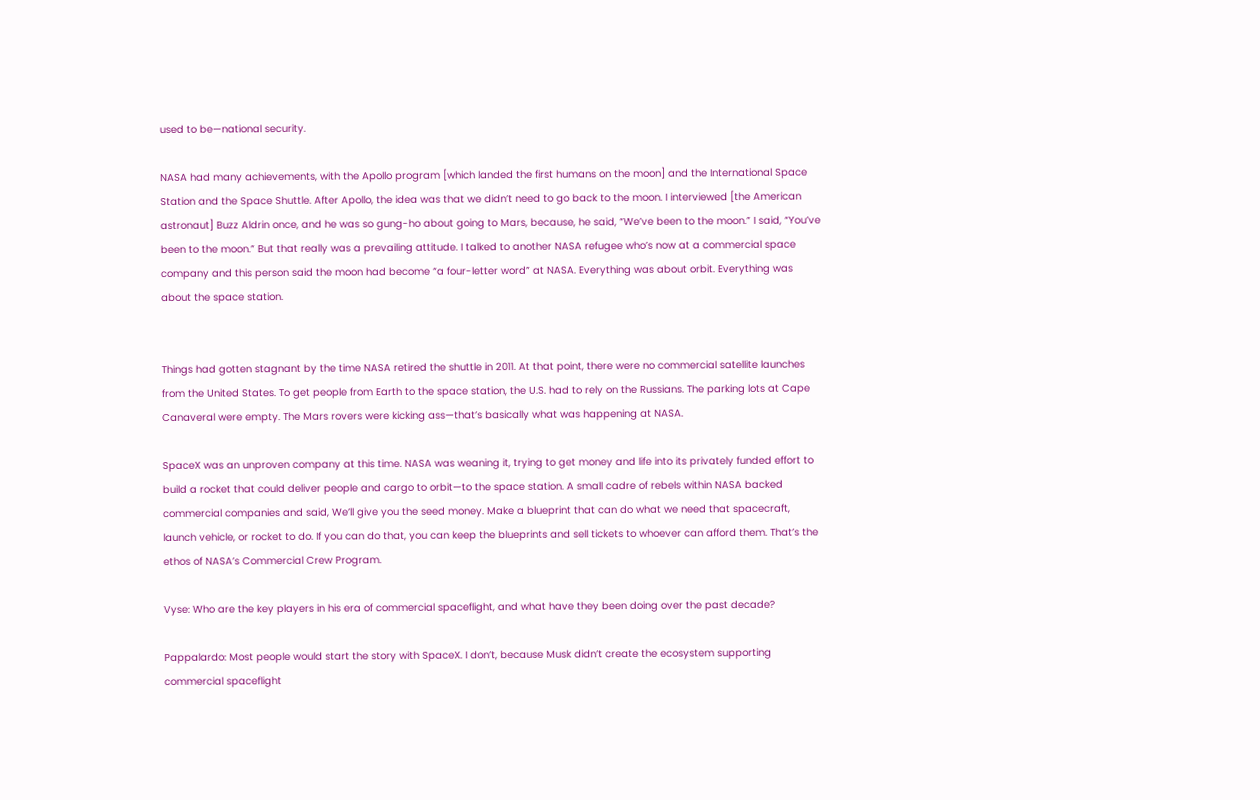used to be—national security.

NASA had many achievements, with the Apollo program [which landed the first humans on the moon] and the International Space Station and the Space Shuttle. After Apollo, the idea was that we didn’t need to go back to the moon. I interviewed [the American astronaut] Buzz Aldrin once, and he was so gung-ho about going to Mars, because, he said, “We’ve been to the moon.” I said, “You’ve been to the moon.” But that really was a prevailing attitude. I talked to another NASA refugee who’s now at a commercial space company and this person said the moon had become “a four-letter word” at NASA. Everything was about orbit. Everything was about the space station.


Things had gotten stagnant by the time NASA retired the shuttle in 2011. At that point, there were no commercial satellite launches from the United States. To get people from Earth to the space station, the U.S. had to rely on the Russians. The parking lots at Cape Canaveral were empty. The Mars rovers were kicking ass—that’s basically what was happening at NASA.

SpaceX was an unproven company at this time. NASA was weaning it, trying to get money and life into its privately funded effort to build a rocket that could deliver people and cargo to orbit—to the space station. A small cadre of rebels within NASA backed commercial companies and said, We’ll give you the seed money. Make a blueprint that can do what we need that spacecraft, launch vehicle, or rocket to do. If you can do that, you can keep the blueprints and sell tickets to whoever can afford them. That’s the ethos of NASA’s Commercial Crew Program.

Vyse: Who are the key players in his era of commercial spaceflight, and what have they been doing over the past decade?

Pappalardo: Most people would start the story with SpaceX. I don’t, because Musk didn’t create the ecosystem supporting commercial spaceflight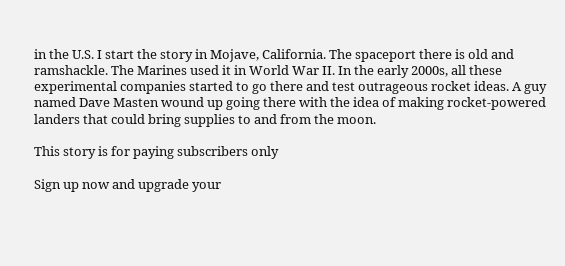in the U.S. I start the story in Mojave, California. The spaceport there is old and ramshackle. The Marines used it in World War II. In the early 2000s, all these experimental companies started to go there and test outrageous rocket ideas. A guy named Dave Masten wound up going there with the idea of making rocket-powered landers that could bring supplies to and from the moon.

This story is for paying subscribers only

Sign up now and upgrade your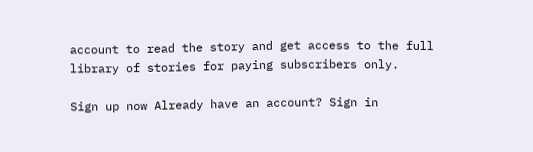account to read the story and get access to the full library of stories for paying subscribers only.

Sign up now Already have an account? Sign in